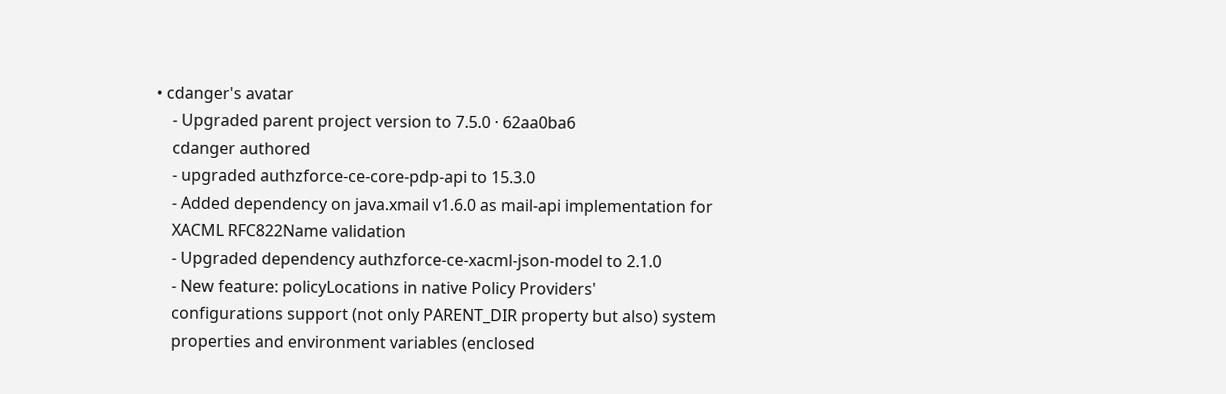• cdanger's avatar
    - Upgraded parent project version to 7.5.0 · 62aa0ba6
    cdanger authored
    - upgraded authzforce-ce-core-pdp-api to 15.3.0
    - Added dependency on java.xmail v1.6.0 as mail-api implementation for
    XACML RFC822Name validation
    - Upgraded dependency authzforce-ce-xacml-json-model to 2.1.0
    - New feature: policyLocations in native Policy Providers'
    configurations support (not only PARENT_DIR property but also) system
    properties and environment variables (enclosed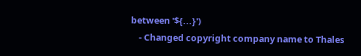between '${...}')
    - Changed copyright company name to Thales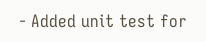- Added unit test for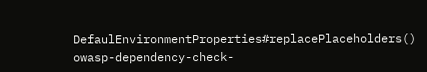DefaulEnvironmentProperties#replacePlaceholders()
owasp-dependency-check-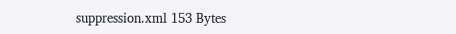suppression.xml 153 Bytes